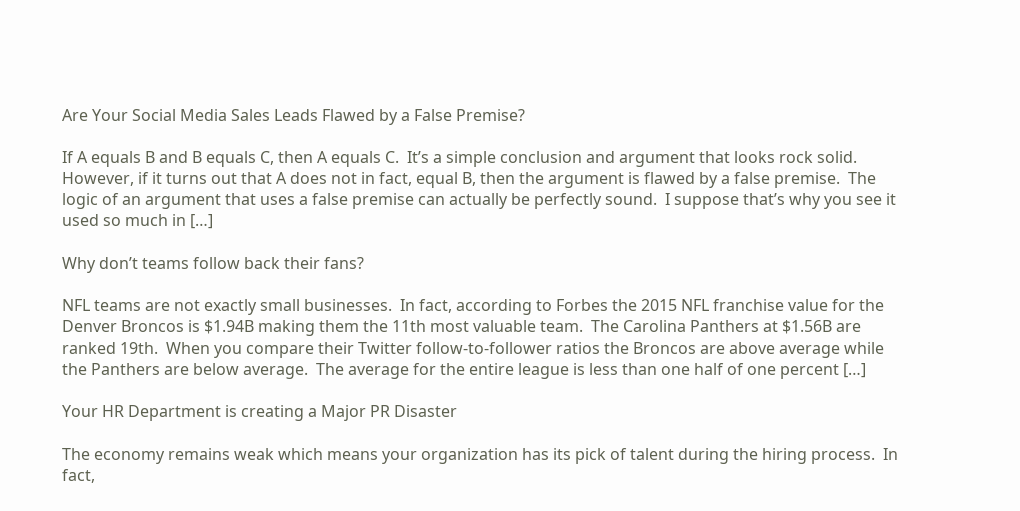Are Your Social Media Sales Leads Flawed by a False Premise?

If A equals B and B equals C, then A equals C.  It’s a simple conclusion and argument that looks rock solid.  However, if it turns out that A does not in fact, equal B, then the argument is flawed by a false premise.  The logic of an argument that uses a false premise can actually be perfectly sound.  I suppose that’s why you see it used so much in […]

Why don’t teams follow back their fans?

NFL teams are not exactly small businesses.  In fact, according to Forbes the 2015 NFL franchise value for the Denver Broncos is $1.94B making them the 11th most valuable team.  The Carolina Panthers at $1.56B are ranked 19th.  When you compare their Twitter follow-to-follower ratios the Broncos are above average while the Panthers are below average.  The average for the entire league is less than one half of one percent […]

Your HR Department is creating a Major PR Disaster

The economy remains weak which means your organization has its pick of talent during the hiring process.  In fact,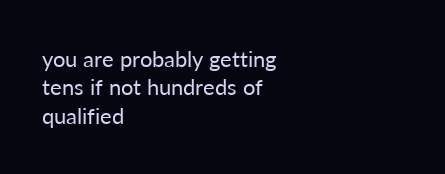you are probably getting tens if not hundreds of qualified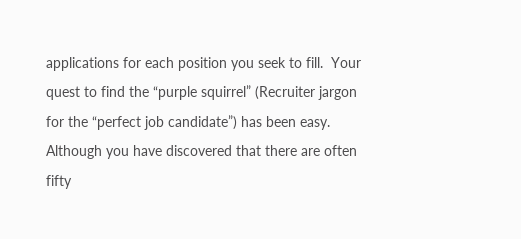applications for each position you seek to fill.  Your quest to find the “purple squirrel” (Recruiter jargon for the “perfect job candidate”) has been easy.  Although you have discovered that there are often fifty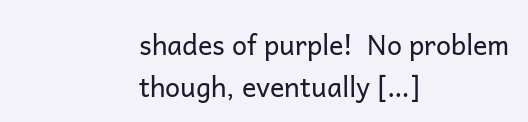shades of purple!  No problem though, eventually […]